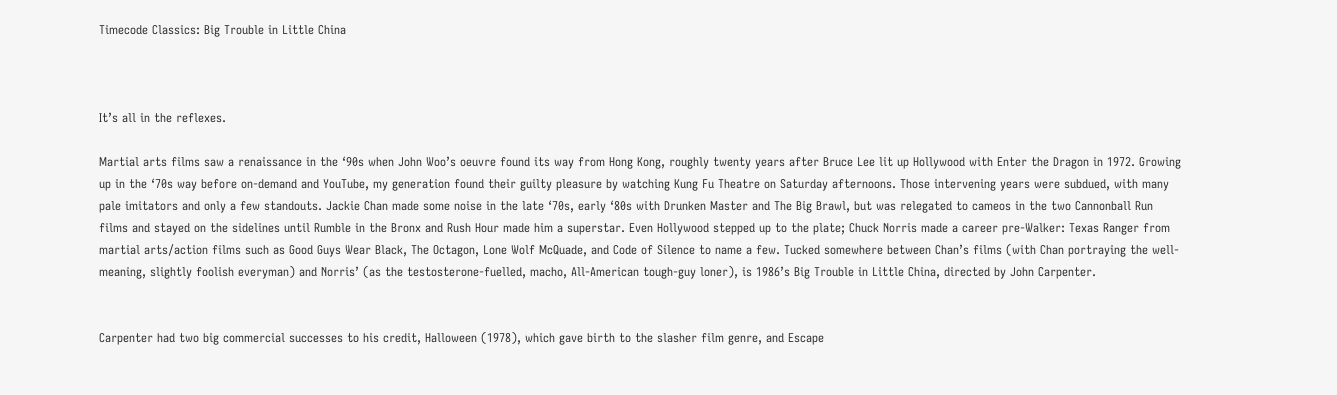Timecode Classics: Big Trouble in Little China



It’s all in the reflexes.

Martial arts films saw a renaissance in the ‘90s when John Woo’s oeuvre found its way from Hong Kong, roughly twenty years after Bruce Lee lit up Hollywood with Enter the Dragon in 1972. Growing up in the ‘70s way before on-demand and YouTube, my generation found their guilty pleasure by watching Kung Fu Theatre on Saturday afternoons. Those intervening years were subdued, with many pale imitators and only a few standouts. Jackie Chan made some noise in the late ‘70s, early ‘80s with Drunken Master and The Big Brawl, but was relegated to cameos in the two Cannonball Run films and stayed on the sidelines until Rumble in the Bronx and Rush Hour made him a superstar. Even Hollywood stepped up to the plate; Chuck Norris made a career pre-Walker: Texas Ranger from martial arts/action films such as Good Guys Wear Black, The Octagon, Lone Wolf McQuade, and Code of Silence to name a few. Tucked somewhere between Chan’s films (with Chan portraying the well-meaning, slightly foolish everyman) and Norris’ (as the testosterone-fuelled, macho, All-American tough-guy loner), is 1986’s Big Trouble in Little China, directed by John Carpenter.


Carpenter had two big commercial successes to his credit, Halloween (1978), which gave birth to the slasher film genre, and Escape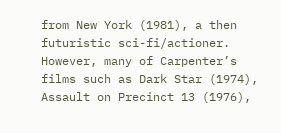from New York (1981), a then futuristic sci-fi/actioner. However, many of Carpenter’s films such as Dark Star (1974), Assault on Precinct 13 (1976),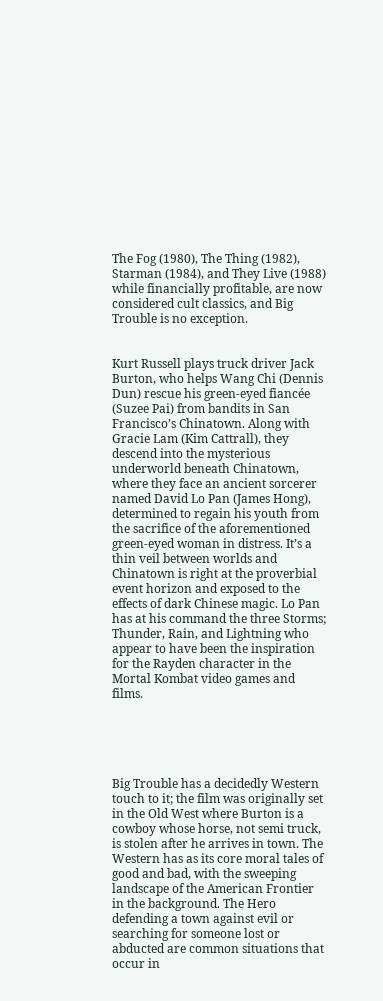The Fog (1980), The Thing (1982), Starman (1984), and They Live (1988) while financially profitable, are now considered cult classics, and Big Trouble is no exception.


Kurt Russell plays truck driver Jack Burton, who helps Wang Chi (Dennis Dun) rescue his green-eyed fiancée (Suzee Pai) from bandits in San Francisco’s Chinatown. Along with Gracie Lam (Kim Cattrall), they descend into the mysterious underworld beneath Chinatown, where they face an ancient sorcerer named David Lo Pan (James Hong), determined to regain his youth from the sacrifice of the aforementioned green-eyed woman in distress. It’s a thin veil between worlds and Chinatown is right at the proverbial event horizon and exposed to the effects of dark Chinese magic. Lo Pan has at his command the three Storms; Thunder, Rain, and Lightning who appear to have been the inspiration for the Rayden character in the Mortal Kombat video games and films.





Big Trouble has a decidedly Western touch to it; the film was originally set in the Old West where Burton is a cowboy whose horse, not semi truck, is stolen after he arrives in town. The Western has as its core moral tales of good and bad, with the sweeping landscape of the American Frontier in the background. The Hero defending a town against evil or searching for someone lost or abducted are common situations that occur in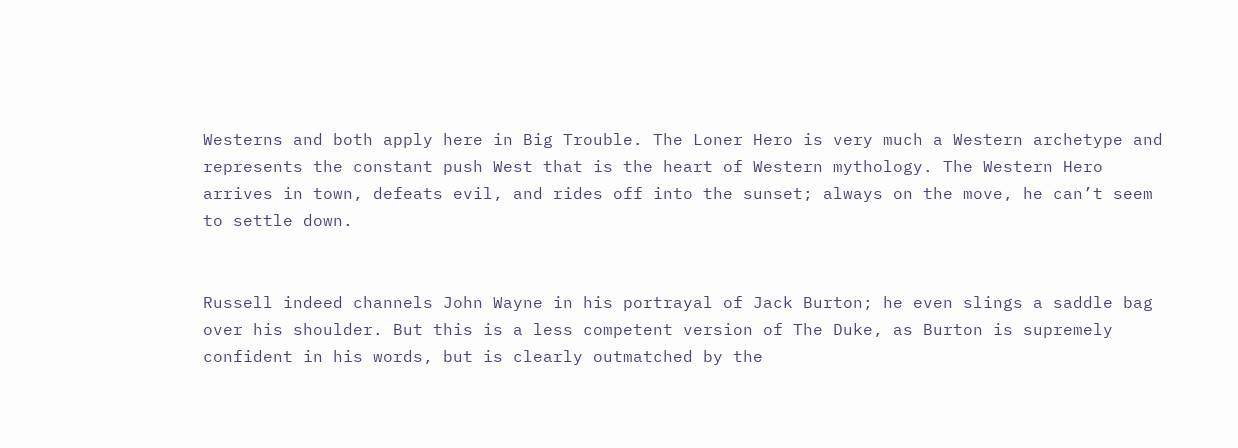Westerns and both apply here in Big Trouble. The Loner Hero is very much a Western archetype and represents the constant push West that is the heart of Western mythology. The Western Hero arrives in town, defeats evil, and rides off into the sunset; always on the move, he can’t seem to settle down.


Russell indeed channels John Wayne in his portrayal of Jack Burton; he even slings a saddle bag over his shoulder. But this is a less competent version of The Duke, as Burton is supremely confident in his words, but is clearly outmatched by the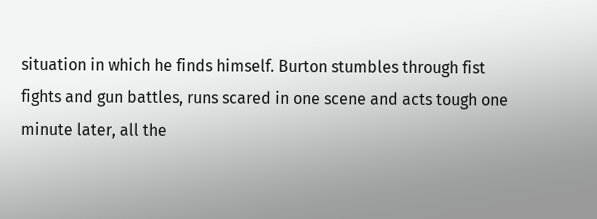situation in which he finds himself. Burton stumbles through fist fights and gun battles, runs scared in one scene and acts tough one minute later, all the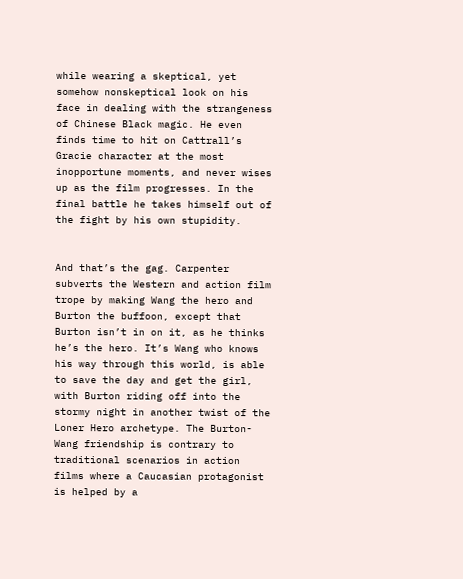while wearing a skeptical, yet somehow nonskeptical look on his face in dealing with the strangeness of Chinese Black magic. He even finds time to hit on Cattrall’s Gracie character at the most inopportune moments, and never wises up as the film progresses. In the final battle he takes himself out of the fight by his own stupidity.


And that’s the gag. Carpenter subverts the Western and action film trope by making Wang the hero and Burton the buffoon, except that Burton isn’t in on it, as he thinks he’s the hero. It’s Wang who knows his way through this world, is able to save the day and get the girl, with Burton riding off into the stormy night in another twist of the Loner Hero archetype. The Burton-Wang friendship is contrary to traditional scenarios in action films where a Caucasian protagonist is helped by a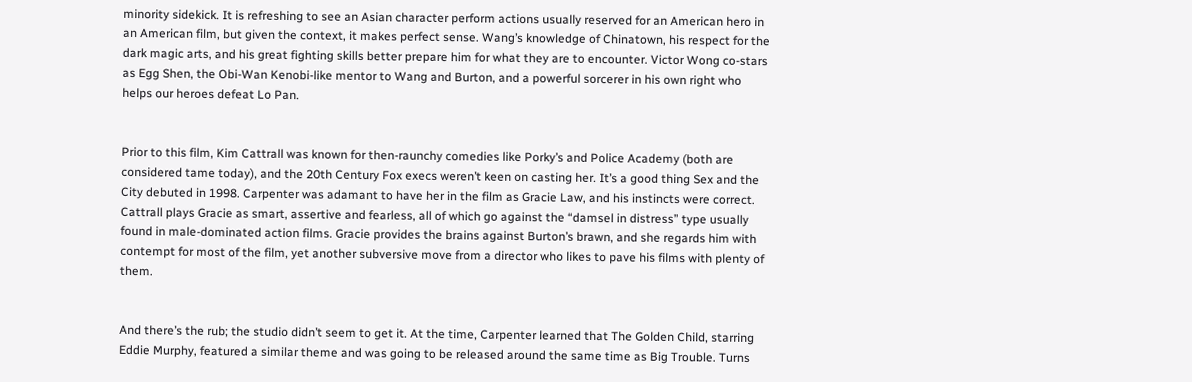minority sidekick. It is refreshing to see an Asian character perform actions usually reserved for an American hero in an American film, but given the context, it makes perfect sense. Wang’s knowledge of Chinatown, his respect for the dark magic arts, and his great fighting skills better prepare him for what they are to encounter. Victor Wong co-stars as Egg Shen, the Obi-Wan Kenobi-like mentor to Wang and Burton, and a powerful sorcerer in his own right who helps our heroes defeat Lo Pan.


Prior to this film, Kim Cattrall was known for then-raunchy comedies like Porky’s and Police Academy (both are considered tame today), and the 20th Century Fox execs weren’t keen on casting her. It’s a good thing Sex and the City debuted in 1998. Carpenter was adamant to have her in the film as Gracie Law, and his instincts were correct. Cattrall plays Gracie as smart, assertive and fearless, all of which go against the “damsel in distress” type usually found in male-dominated action films. Gracie provides the brains against Burton’s brawn, and she regards him with contempt for most of the film, yet another subversive move from a director who likes to pave his films with plenty of them.


And there’s the rub; the studio didn’t seem to get it. At the time, Carpenter learned that The Golden Child, starring Eddie Murphy, featured a similar theme and was going to be released around the same time as Big Trouble. Turns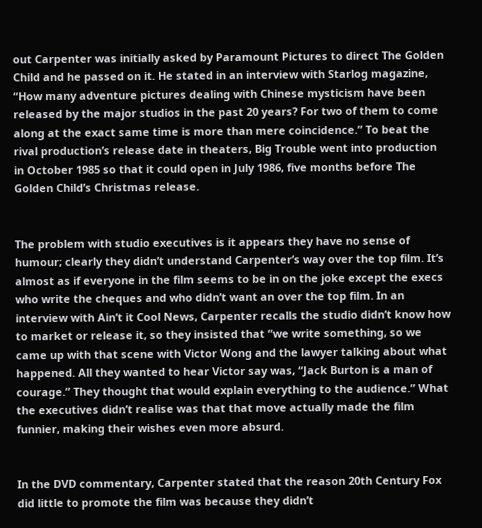out Carpenter was initially asked by Paramount Pictures to direct The Golden Child and he passed on it. He stated in an interview with Starlog magazine, “How many adventure pictures dealing with Chinese mysticism have been released by the major studios in the past 20 years? For two of them to come along at the exact same time is more than mere coincidence.” To beat the rival production’s release date in theaters, Big Trouble went into production in October 1985 so that it could open in July 1986, five months before The Golden Child’s Christmas release.


The problem with studio executives is it appears they have no sense of humour; clearly they didn’t understand Carpenter’s way over the top film. It’s almost as if everyone in the film seems to be in on the joke except the execs who write the cheques and who didn’t want an over the top film. In an interview with Ain’t it Cool News, Carpenter recalls the studio didn’t know how to market or release it, so they insisted that “we write something, so we came up with that scene with Victor Wong and the lawyer talking about what happened. All they wanted to hear Victor say was, “Jack Burton is a man of courage.” They thought that would explain everything to the audience.” What the executives didn’t realise was that that move actually made the film funnier, making their wishes even more absurd.


In the DVD commentary, Carpenter stated that the reason 20th Century Fox did little to promote the film was because they didn’t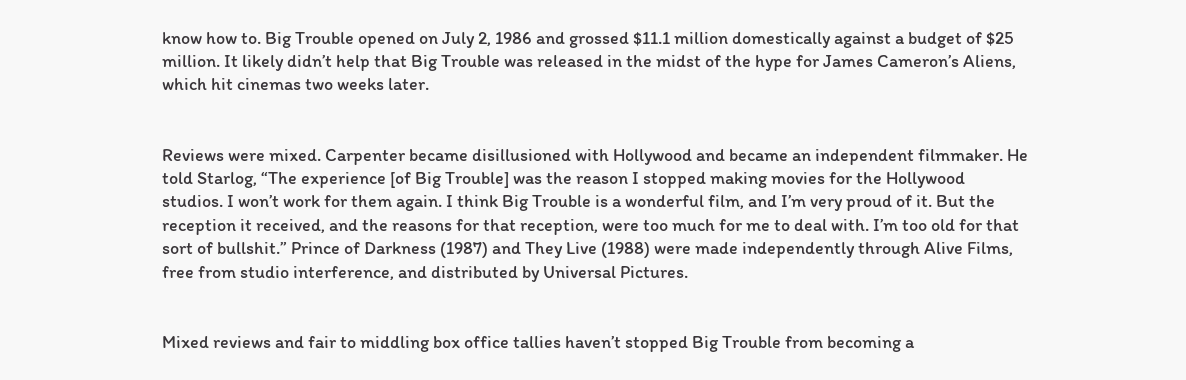know how to. Big Trouble opened on July 2, 1986 and grossed $11.1 million domestically against a budget of $25 million. It likely didn’t help that Big Trouble was released in the midst of the hype for James Cameron’s Aliens, which hit cinemas two weeks later.


Reviews were mixed. Carpenter became disillusioned with Hollywood and became an independent filmmaker. He told Starlog, “The experience [of Big Trouble] was the reason I stopped making movies for the Hollywood studios. I won’t work for them again. I think Big Trouble is a wonderful film, and I’m very proud of it. But the reception it received, and the reasons for that reception, were too much for me to deal with. I’m too old for that sort of bullshit.” Prince of Darkness (1987) and They Live (1988) were made independently through Alive Films, free from studio interference, and distributed by Universal Pictures.


Mixed reviews and fair to middling box office tallies haven’t stopped Big Trouble from becoming a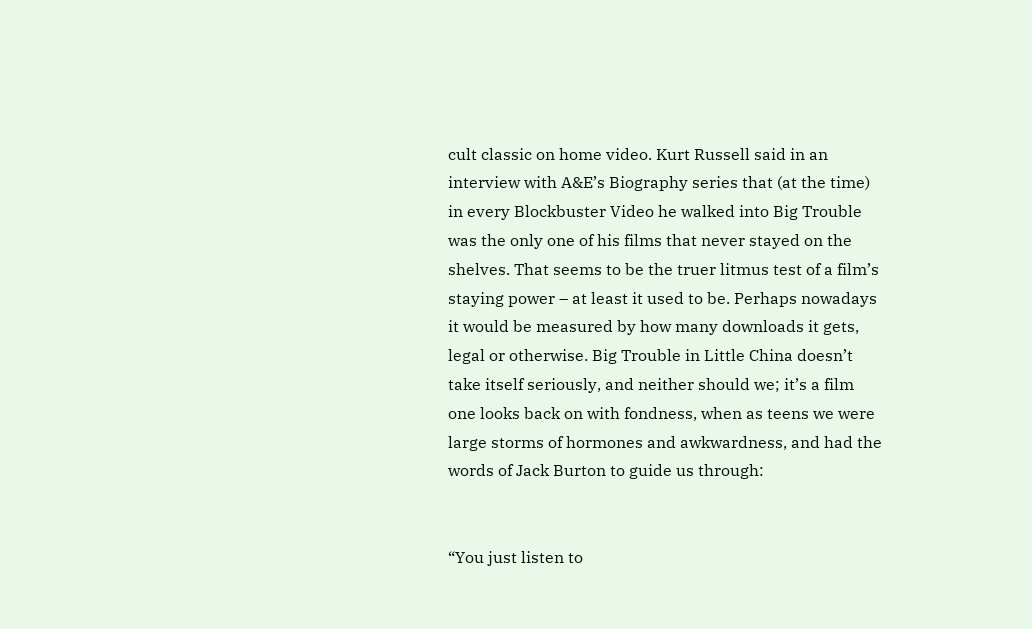cult classic on home video. Kurt Russell said in an interview with A&E’s Biography series that (at the time) in every Blockbuster Video he walked into Big Trouble was the only one of his films that never stayed on the shelves. That seems to be the truer litmus test of a film’s staying power – at least it used to be. Perhaps nowadays it would be measured by how many downloads it gets, legal or otherwise. Big Trouble in Little China doesn’t take itself seriously, and neither should we; it’s a film one looks back on with fondness, when as teens we were large storms of hormones and awkwardness, and had the words of Jack Burton to guide us through:


“You just listen to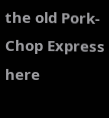the old Pork-Chop Express here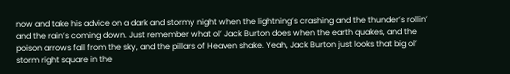now and take his advice on a dark and stormy night when the lightning’s crashing and the thunder’s rollin’ and the rain’s coming down. Just remember what ol’ Jack Burton does when the earth quakes, and the poison arrows fall from the sky, and the pillars of Heaven shake. Yeah, Jack Burton just looks that big ol’ storm right square in the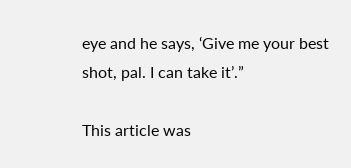eye and he says, ‘Give me your best shot, pal. I can take it’.”

This article was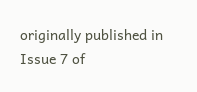originally published in Issue 7 of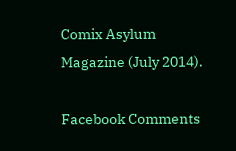Comix Asylum Magazine (July 2014).

Facebook Comments